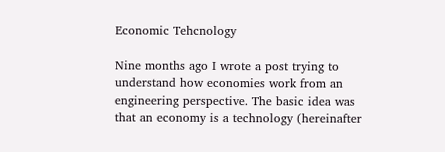Economic Tehcnology

Nine months ago I wrote a post trying to understand how economies work from an engineering perspective. The basic idea was that an economy is a technology (hereinafter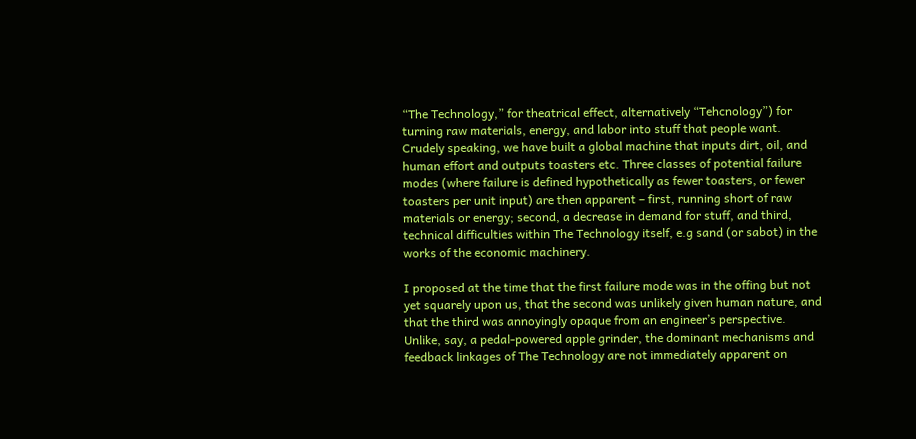“The Technology,” for theatrical effect, alternatively “Tehcnology”) for turning raw materials, energy, and labor into stuff that people want. Crudely speaking, we have built a global machine that inputs dirt, oil, and human effort and outputs toasters etc. Three classes of potential failure modes (where failure is defined hypothetically as fewer toasters, or fewer toasters per unit input) are then apparent – first, running short of raw materials or energy; second, a decrease in demand for stuff, and third, technical difficulties within The Technology itself, e.g sand (or sabot) in the works of the economic machinery.

I proposed at the time that the first failure mode was in the offing but not yet squarely upon us, that the second was unlikely given human nature, and that the third was annoyingly opaque from an engineer’s perspective. Unlike, say, a pedal-powered apple grinder, the dominant mechanisms and feedback linkages of The Technology are not immediately apparent on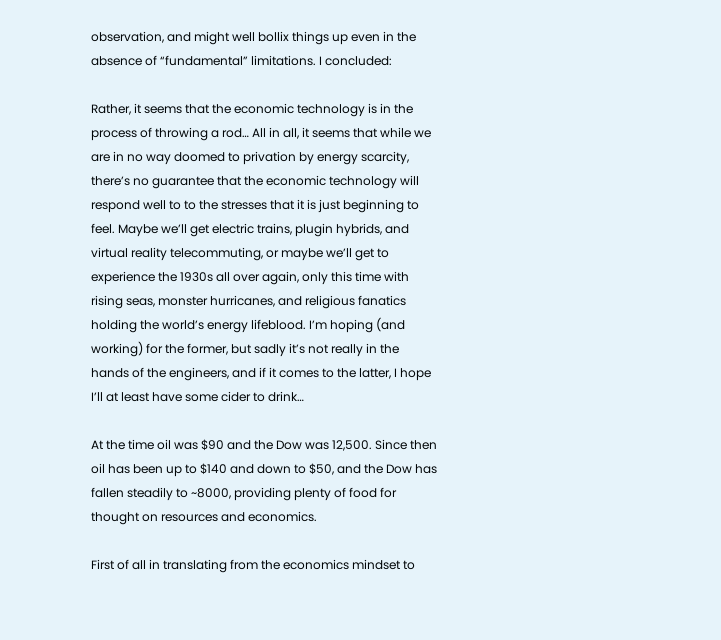observation, and might well bollix things up even in the absence of “fundamental” limitations. I concluded:

Rather, it seems that the economic technology is in the process of throwing a rod… All in all, it seems that while we are in no way doomed to privation by energy scarcity, there’s no guarantee that the economic technology will respond well to to the stresses that it is just beginning to feel. Maybe we’ll get electric trains, plugin hybrids, and virtual reality telecommuting, or maybe we’ll get to experience the 1930s all over again, only this time with rising seas, monster hurricanes, and religious fanatics holding the world’s energy lifeblood. I’m hoping (and working) for the former, but sadly it’s not really in the hands of the engineers, and if it comes to the latter, I hope I’ll at least have some cider to drink…

At the time oil was $90 and the Dow was 12,500. Since then oil has been up to $140 and down to $50, and the Dow has fallen steadily to ~8000, providing plenty of food for thought on resources and economics.

First of all in translating from the economics mindset to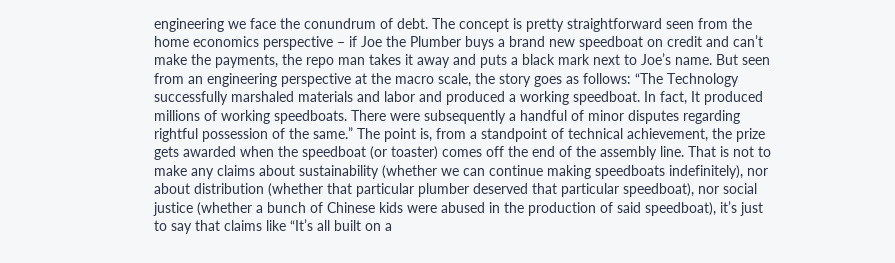engineering we face the conundrum of debt. The concept is pretty straightforward seen from the home economics perspective – if Joe the Plumber buys a brand new speedboat on credit and can’t make the payments, the repo man takes it away and puts a black mark next to Joe’s name. But seen from an engineering perspective at the macro scale, the story goes as follows: “The Technology successfully marshaled materials and labor and produced a working speedboat. In fact, It produced millions of working speedboats. There were subsequently a handful of minor disputes regarding rightful possession of the same.” The point is, from a standpoint of technical achievement, the prize gets awarded when the speedboat (or toaster) comes off the end of the assembly line. That is not to make any claims about sustainability (whether we can continue making speedboats indefinitely), nor about distribution (whether that particular plumber deserved that particular speedboat), nor social justice (whether a bunch of Chinese kids were abused in the production of said speedboat), it’s just to say that claims like “It’s all built on a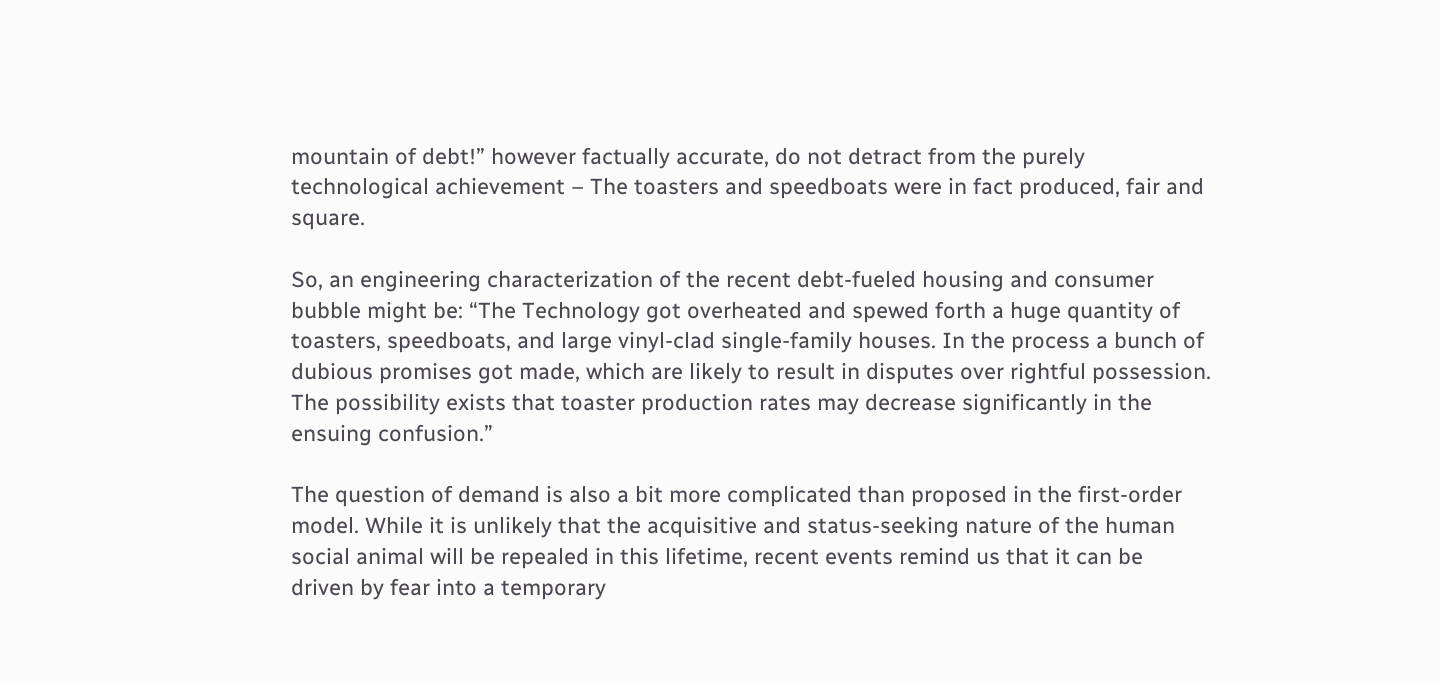mountain of debt!” however factually accurate, do not detract from the purely technological achievement – The toasters and speedboats were in fact produced, fair and square.

So, an engineering characterization of the recent debt-fueled housing and consumer bubble might be: “The Technology got overheated and spewed forth a huge quantity of toasters, speedboats, and large vinyl-clad single-family houses. In the process a bunch of dubious promises got made, which are likely to result in disputes over rightful possession. The possibility exists that toaster production rates may decrease significantly in the ensuing confusion.”

The question of demand is also a bit more complicated than proposed in the first-order model. While it is unlikely that the acquisitive and status-seeking nature of the human social animal will be repealed in this lifetime, recent events remind us that it can be driven by fear into a temporary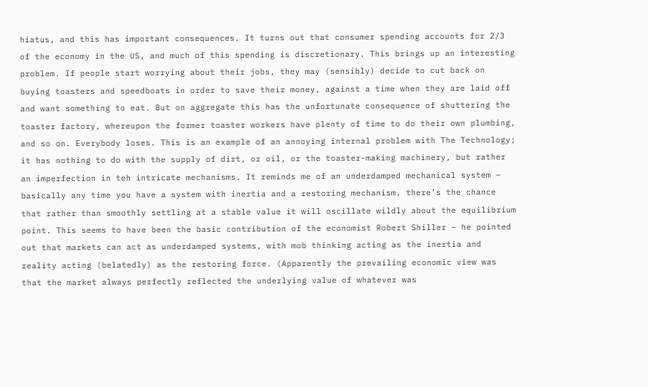hiatus, and this has important consequences. It turns out that consumer spending accounts for 2/3 of the economy in the US, and much of this spending is discretionary. This brings up an interesting problem. If people start worrying about their jobs, they may (sensibly) decide to cut back on buying toasters and speedboats in order to save their money, against a time when they are laid off and want something to eat. But on aggregate this has the unfortunate consequence of shuttering the toaster factory, whereupon the former toaster workers have plenty of time to do their own plumbing, and so on. Everybody loses. This is an example of an annoying internal problem with The Technology; it has nothing to do with the supply of dirt, or oil, or the toaster-making machinery, but rather an imperfection in teh intricate mechanisms. It reminds me of an underdamped mechanical system – basically any time you have a system with inertia and a restoring mechanism, there’s the chance that rather than smoothly settling at a stable value it will oscillate wildly about the equilibrium point. This seems to have been the basic contribution of the economist Robert Shiller – he pointed out that markets can act as underdamped systems, with mob thinking acting as the inertia and reality acting (belatedly) as the restoring force. (Apparently the prevailing economic view was that the market always perfectly reflected the underlying value of whatever was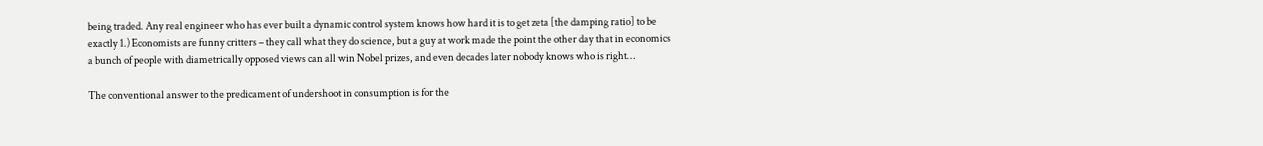being traded. Any real engineer who has ever built a dynamic control system knows how hard it is to get zeta [the damping ratio] to be exactly 1.) Economists are funny critters – they call what they do science, but a guy at work made the point the other day that in economics a bunch of people with diametrically opposed views can all win Nobel prizes, and even decades later nobody knows who is right…

The conventional answer to the predicament of undershoot in consumption is for the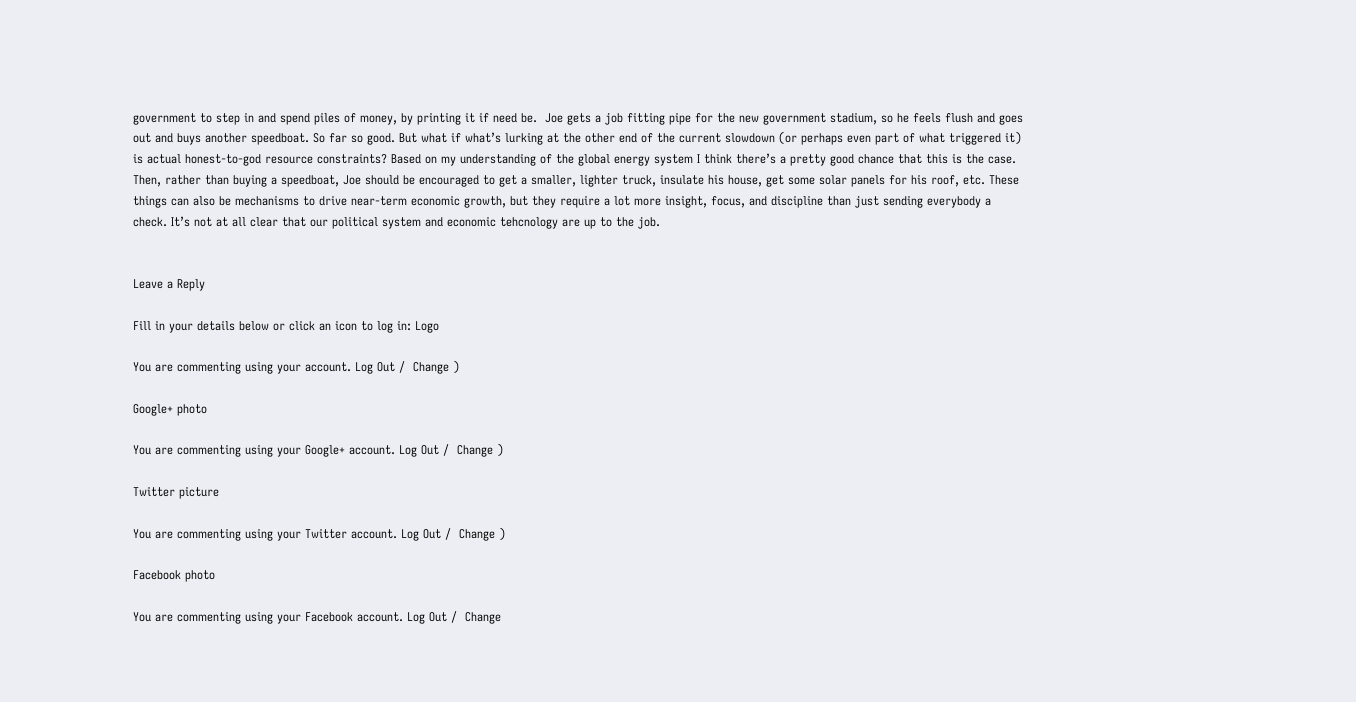government to step in and spend piles of money, by printing it if need be.  Joe gets a job fitting pipe for the new government stadium, so he feels flush and goes out and buys another speedboat. So far so good. But what if what’s lurking at the other end of the current slowdown (or perhaps even part of what triggered it) is actual honest-to-god resource constraints? Based on my understanding of the global energy system I think there’s a pretty good chance that this is the case. Then, rather than buying a speedboat, Joe should be encouraged to get a smaller, lighter truck, insulate his house, get some solar panels for his roof, etc. These things can also be mechanisms to drive near-term economic growth, but they require a lot more insight, focus, and discipline than just sending everybody a check. It’s not at all clear that our political system and economic tehcnology are up to the job.


Leave a Reply

Fill in your details below or click an icon to log in: Logo

You are commenting using your account. Log Out /  Change )

Google+ photo

You are commenting using your Google+ account. Log Out /  Change )

Twitter picture

You are commenting using your Twitter account. Log Out /  Change )

Facebook photo

You are commenting using your Facebook account. Log Out /  Change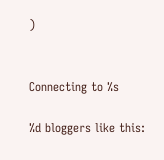)


Connecting to %s

%d bloggers like this: